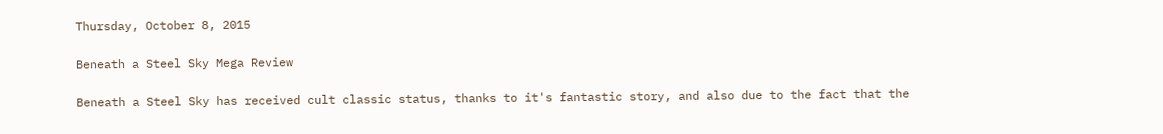Thursday, October 8, 2015

Beneath a Steel Sky Mega Review

Beneath a Steel Sky has received cult classic status, thanks to it's fantastic story, and also due to the fact that the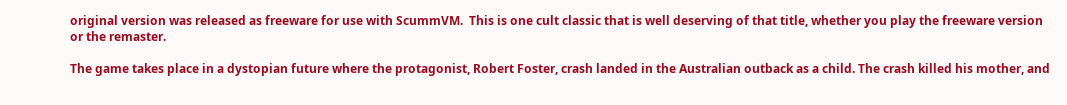original version was released as freeware for use with ScummVM.  This is one cult classic that is well deserving of that title, whether you play the freeware version or the remaster.

The game takes place in a dystopian future where the protagonist, Robert Foster, crash landed in the Australian outback as a child. The crash killed his mother, and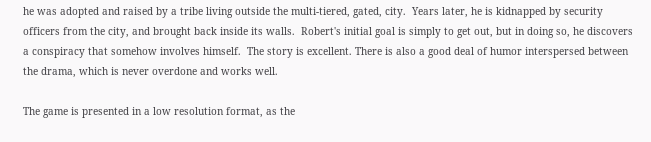he was adopted and raised by a tribe living outside the multi-tiered, gated, city.  Years later, he is kidnapped by security officers from the city, and brought back inside its walls.  Robert's initial goal is simply to get out, but in doing so, he discovers a conspiracy that somehow involves himself.  The story is excellent. There is also a good deal of humor interspersed between the drama, which is never overdone and works well.

The game is presented in a low resolution format, as the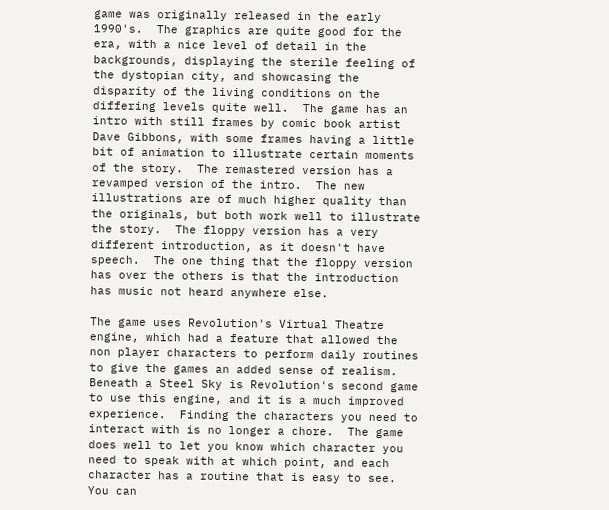game was originally released in the early 1990's.  The graphics are quite good for the era, with a nice level of detail in the backgrounds, displaying the sterile feeling of the dystopian city, and showcasing the disparity of the living conditions on the differing levels quite well.  The game has an intro with still frames by comic book artist Dave Gibbons, with some frames having a little bit of animation to illustrate certain moments of the story.  The remastered version has a revamped version of the intro.  The new illustrations are of much higher quality than the originals, but both work well to illustrate the story.  The floppy version has a very different introduction, as it doesn't have speech.  The one thing that the floppy version has over the others is that the introduction has music not heard anywhere else.

The game uses Revolution's Virtual Theatre engine, which had a feature that allowed the non player characters to perform daily routines to give the games an added sense of realism.  Beneath a Steel Sky is Revolution's second game to use this engine, and it is a much improved experience.  Finding the characters you need to interact with is no longer a chore.  The game does well to let you know which character you need to speak with at which point, and each character has a routine that is easy to see.  You can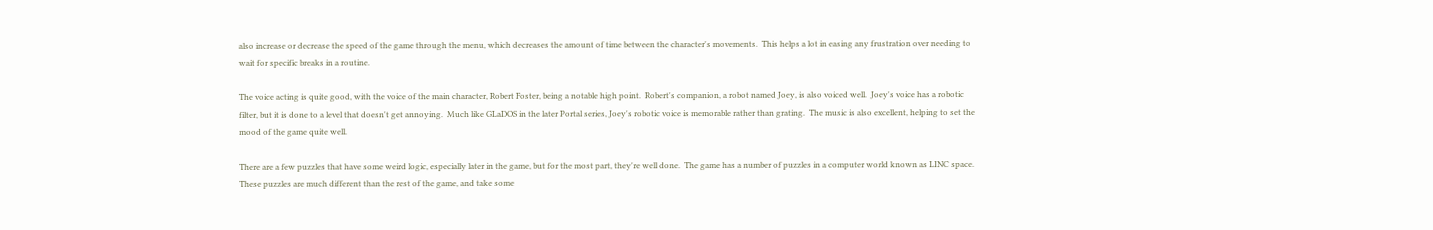also increase or decrease the speed of the game through the menu, which decreases the amount of time between the character's movements.  This helps a lot in easing any frustration over needing to wait for specific breaks in a routine.

The voice acting is quite good, with the voice of the main character, Robert Foster, being a notable high point.  Robert's companion, a robot named Joey, is also voiced well.  Joey's voice has a robotic filter, but it is done to a level that doesn't get annoying.  Much like GLaDOS in the later Portal series, Joey's robotic voice is memorable rather than grating.  The music is also excellent, helping to set the mood of the game quite well.

There are a few puzzles that have some weird logic, especially later in the game, but for the most part, they're well done.  The game has a number of puzzles in a computer world known as LINC space.  These puzzles are much different than the rest of the game, and take some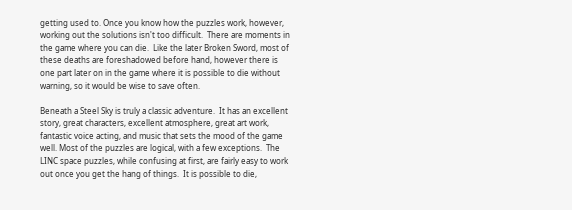getting used to. Once you know how the puzzles work, however, working out the solutions isn't too difficult.  There are moments in the game where you can die.  Like the later Broken Sword, most of these deaths are foreshadowed before hand, however there is one part later on in the game where it is possible to die without warning, so it would be wise to save often.

Beneath a Steel Sky is truly a classic adventure.  It has an excellent story, great characters, excellent atmosphere, great art work, fantastic voice acting, and music that sets the mood of the game well. Most of the puzzles are logical, with a few exceptions.  The LINC space puzzles, while confusing at first, are fairly easy to work out once you get the hang of things.  It is possible to die,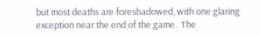but most deaths are foreshadowed, with one glaring exception near the end of the game.  The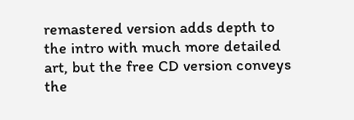remastered version adds depth to the intro with much more detailed art, but the free CD version conveys the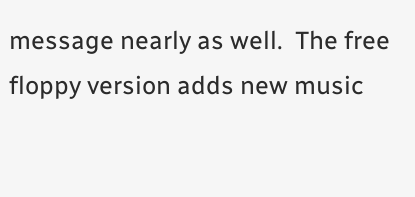message nearly as well.  The free floppy version adds new music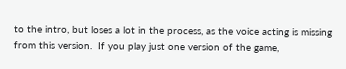to the intro, but loses a lot in the process, as the voice acting is missing from this version.  If you play just one version of the game,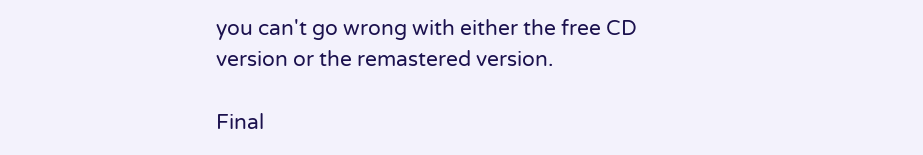you can't go wrong with either the free CD version or the remastered version.

Final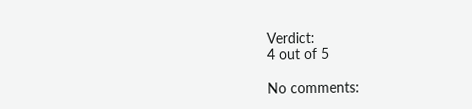Verdict:
4 out of 5

No comments: